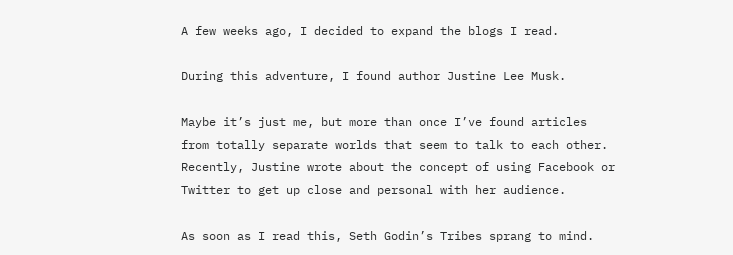A few weeks ago, I decided to expand the blogs I read.

During this adventure, I found author Justine Lee Musk.

Maybe it’s just me, but more than once I’ve found articles from totally separate worlds that seem to talk to each other.  Recently, Justine wrote about the concept of using Facebook or Twitter to get up close and personal with her audience.

As soon as I read this, Seth Godin’s Tribes sprang to mind.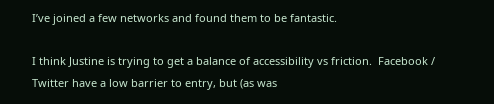I’ve joined a few networks and found them to be fantastic.

I think Justine is trying to get a balance of accessibility vs friction.  Facebook / Twitter have a low barrier to entry, but (as was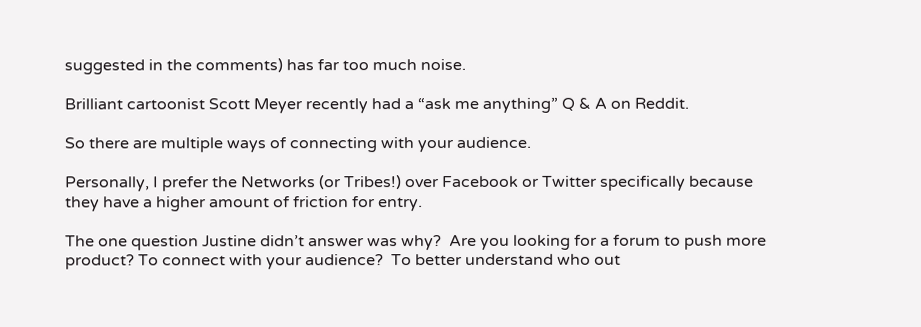suggested in the comments) has far too much noise.

Brilliant cartoonist Scott Meyer recently had a “ask me anything” Q & A on Reddit.

So there are multiple ways of connecting with your audience.

Personally, I prefer the Networks (or Tribes!) over Facebook or Twitter specifically because they have a higher amount of friction for entry.

The one question Justine didn’t answer was why?  Are you looking for a forum to push more product? To connect with your audience?  To better understand who out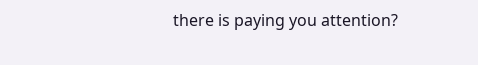there is paying you attention?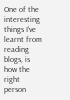One of the interesting things I’ve learnt from reading blogs, is how the right person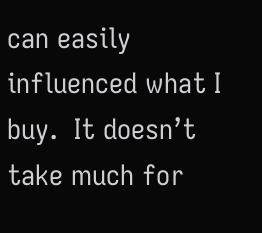can easily influenced what I buy.  It doesn’t take much for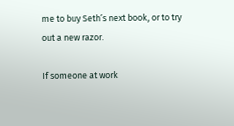me to buy Seth’s next book, or to try out a new razor.

If someone at work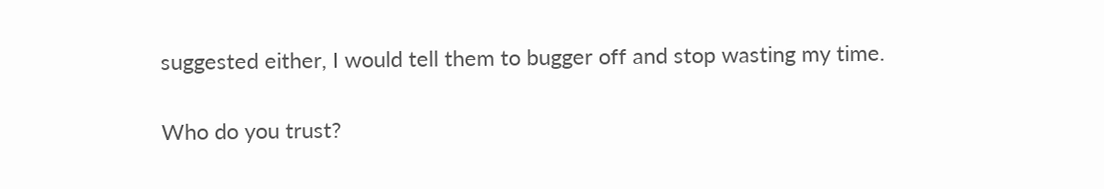suggested either, I would tell them to bugger off and stop wasting my time.

Who do you trust?